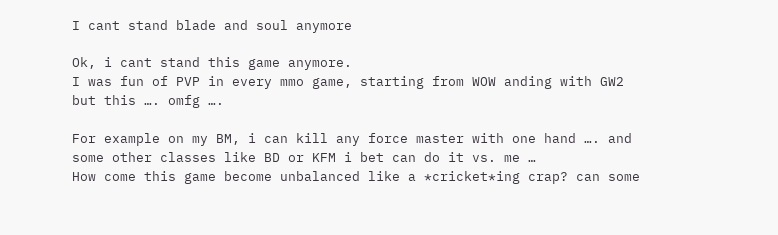I cant stand blade and soul anymore

Ok, i cant stand this game anymore.
I was fun of PVP in every mmo game, starting from WOW anding with GW2 but this …. omfg ….

For example on my BM, i can kill any force master with one hand …. and some other classes like BD or KFM i bet can do it vs. me …
How come this game become unbalanced like a *cricket*ing crap? can some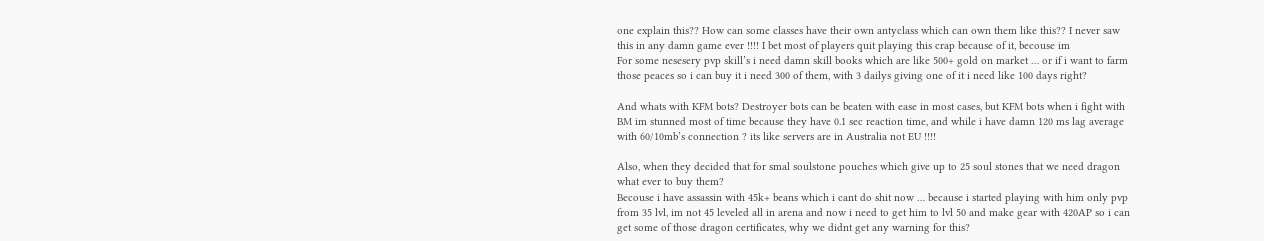one explain this?? How can some classes have their own antyclass which can own them like this?? I never saw this in any damn game ever !!!! I bet most of players quit playing this crap because of it, becouse im
For some nesesery pvp skill’s i need damn skill books which are like 500+ gold on market … or if i want to farm those peaces so i can buy it i need 300 of them, with 3 dailys giving one of it i need like 100 days right?

And whats with KFM bots? Destroyer bots can be beaten with ease in most cases, but KFM bots when i fight with BM im stunned most of time because they have 0.1 sec reaction time, and while i have damn 120 ms lag average with 60/10mb’s connection ? its like servers are in Australia not EU !!!!

Also, when they decided that for smal soulstone pouches which give up to 25 soul stones that we need dragon what ever to buy them?
Becouse i have assassin with 45k+ beans which i cant do shit now … because i started playing with him only pvp from 35 lvl, im not 45 leveled all in arena and now i need to get him to lvl 50 and make gear with 420AP so i can get some of those dragon certificates, why we didnt get any warning for this?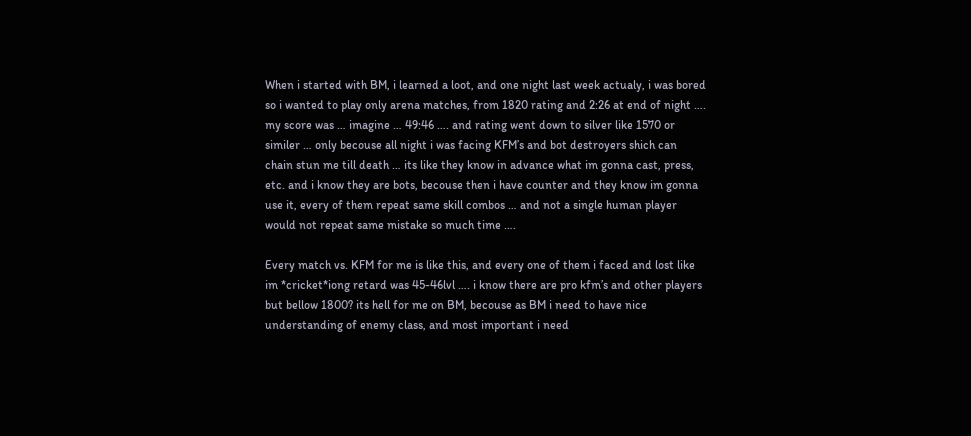When i started with BM, i learned a loot, and one night last week actualy, i was bored so i wanted to play only arena matches, from 1820 rating and 2:26 at end of night …. my score was … imagine … 49:46 …. and rating went down to silver like 1570 or similer … only becouse all night i was facing KFM’s and bot destroyers shich can chain stun me till death … its like they know in advance what im gonna cast, press, etc. and i know they are bots, becouse then i have counter and they know im gonna use it, every of them repeat same skill combos … and not a single human player would not repeat same mistake so much time ….

Every match vs. KFM for me is like this, and every one of them i faced and lost like im *cricket*iong retard was 45-46lvl …. i know there are pro kfm’s and other players but bellow 1800? its hell for me on BM, becouse as BM i need to have nice understanding of enemy class, and most important i need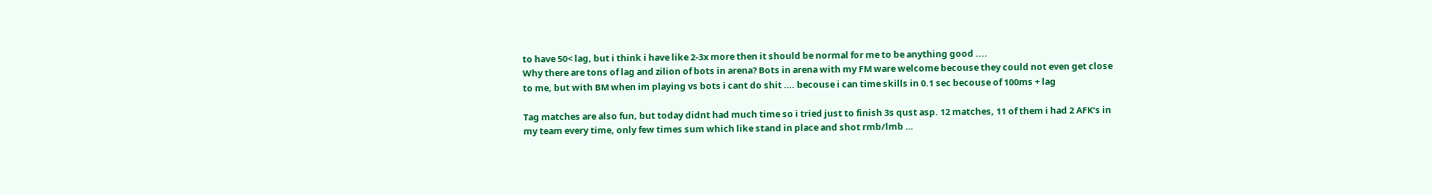to have 50< lag, but i think i have like 2-3x more then it should be normal for me to be anything good ....
Why there are tons of lag and zilion of bots in arena? Bots in arena with my FM ware welcome becouse they could not even get close to me, but with BM when im playing vs bots i cant do shit …. becouse i can time skills in 0.1 sec becouse of 100ms + lag

Tag matches are also fun, but today didnt had much time so i tried just to finish 3s qust asp. 12 matches, 11 of them i had 2 AFK’s in my team every time, only few times sum which like stand in place and shot rmb/lmb …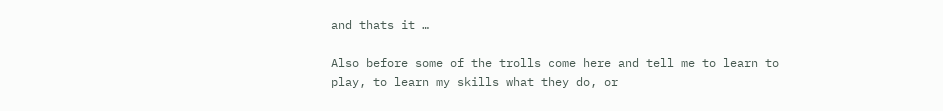and thats it …

Also before some of the trolls come here and tell me to learn to play, to learn my skills what they do, or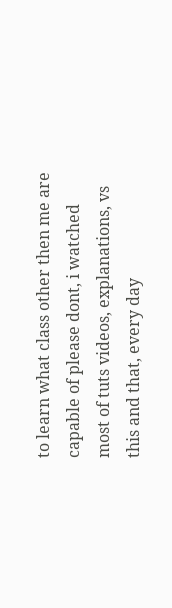to learn what class other then me are capable of please dont, i watched most of tuts videos, explanations, vs this and that, every day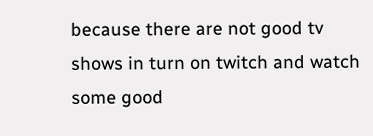because there are not good tv shows in turn on twitch and watch some good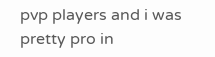pvp players and i was pretty pro in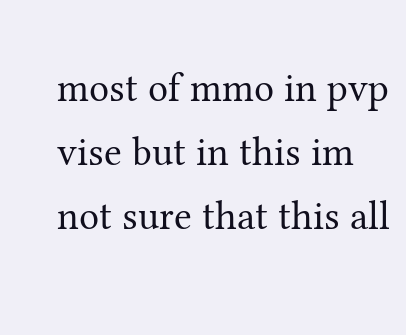most of mmo in pvp vise but in this im not sure that this all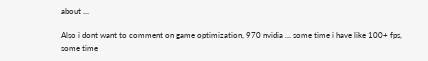about …

Also i dont want to comment on game optimization, 970 nvidia … some time i have like 100+ fps, some time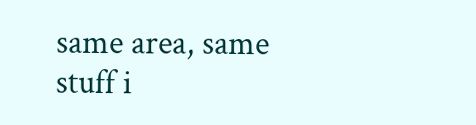same area, same stuff i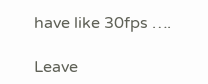have like 30fps ….

Leave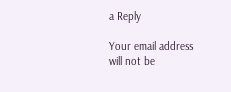a Reply

Your email address will not be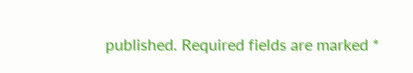published. Required fields are marked *